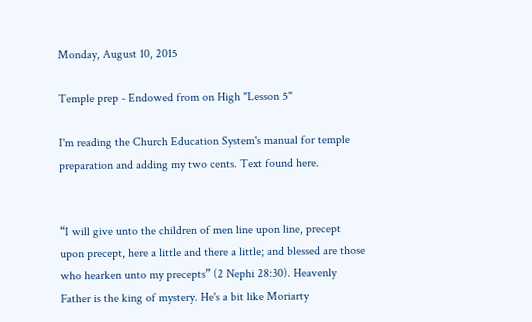Monday, August 10, 2015

Temple prep - Endowed from on High "Lesson 5"

I'm reading the Church Education System's manual for temple preparation and adding my two cents. Text found here.


“I will give unto the children of men line upon line, precept upon precept, here a little and there a little; and blessed are those who hearken unto my precepts” (2 Nephi 28:30). Heavenly Father is the king of mystery. He's a bit like Moriarty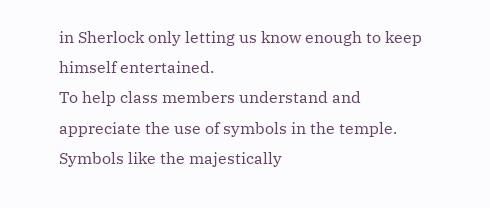in Sherlock only letting us know enough to keep himself entertained.
To help class members understand and appreciate the use of symbols in the temple. Symbols like the majestically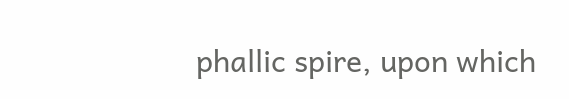phallic spire, upon which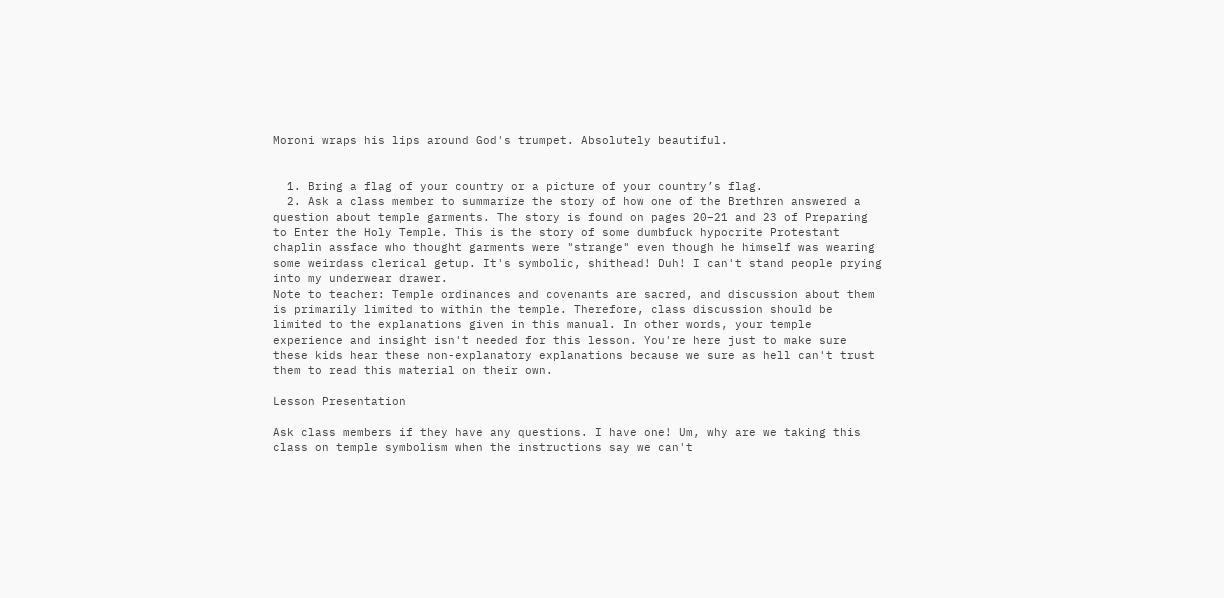Moroni wraps his lips around God's trumpet. Absolutely beautiful.


  1. Bring a flag of your country or a picture of your country’s flag.
  2. Ask a class member to summarize the story of how one of the Brethren answered a question about temple garments. The story is found on pages 20–21 and 23 of Preparing to Enter the Holy Temple. This is the story of some dumbfuck hypocrite Protestant chaplin assface who thought garments were "strange" even though he himself was wearing some weirdass clerical getup. It's symbolic, shithead! Duh! I can't stand people prying into my underwear drawer.
Note to teacher: Temple ordinances and covenants are sacred, and discussion about them is primarily limited to within the temple. Therefore, class discussion should be limited to the explanations given in this manual. In other words, your temple experience and insight isn't needed for this lesson. You're here just to make sure these kids hear these non-explanatory explanations because we sure as hell can't trust them to read this material on their own.

Lesson Presentation

Ask class members if they have any questions. I have one! Um, why are we taking this class on temple symbolism when the instructions say we can't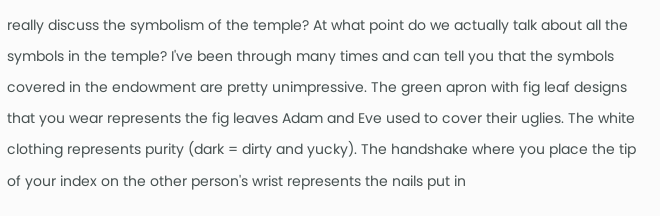really discuss the symbolism of the temple? At what point do we actually talk about all the symbols in the temple? I've been through many times and can tell you that the symbols covered in the endowment are pretty unimpressive. The green apron with fig leaf designs that you wear represents the fig leaves Adam and Eve used to cover their uglies. The white clothing represents purity (dark = dirty and yucky). The handshake where you place the tip of your index on the other person's wrist represents the nails put in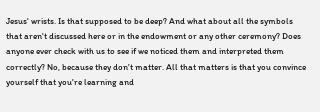Jesus' wrists. Is that supposed to be deep? And what about all the symbols that aren't discussed here or in the endowment or any other ceremony? Does anyone ever check with us to see if we noticed them and interpreted them correctly? No, because they don't matter. All that matters is that you convince yourself that you're learning and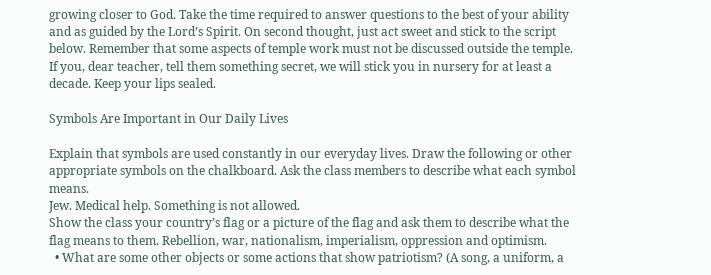growing closer to God. Take the time required to answer questions to the best of your ability and as guided by the Lord’s Spirit. On second thought, just act sweet and stick to the script below. Remember that some aspects of temple work must not be discussed outside the temple. If you, dear teacher, tell them something secret, we will stick you in nursery for at least a decade. Keep your lips sealed.

Symbols Are Important in Our Daily Lives

Explain that symbols are used constantly in our everyday lives. Draw the following or other appropriate symbols on the chalkboard. Ask the class members to describe what each symbol means.
Jew. Medical help. Something is not allowed.
Show the class your country’s flag or a picture of the flag and ask them to describe what the flag means to them. Rebellion, war, nationalism, imperialism, oppression and optimism.
  • What are some other objects or some actions that show patriotism? (A song, a uniform, a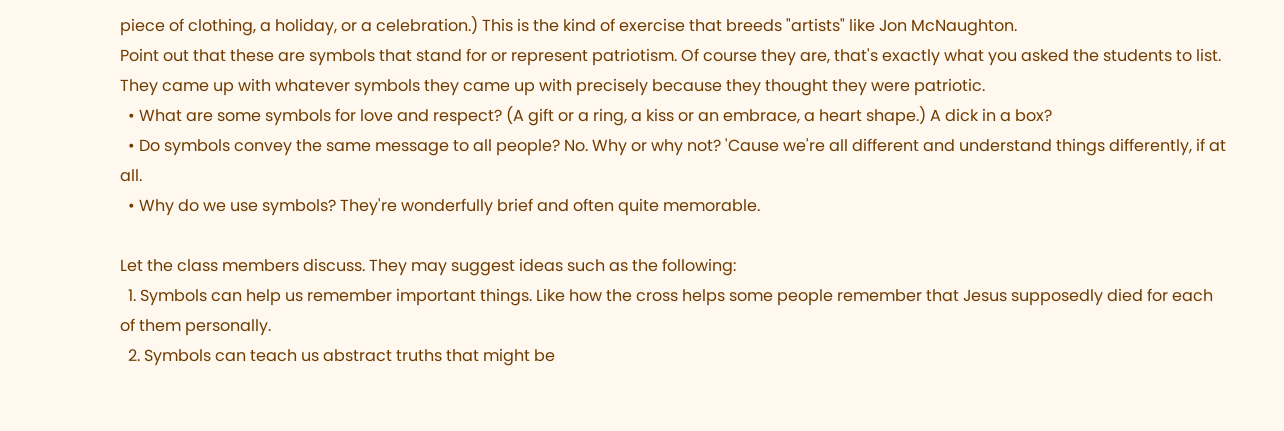piece of clothing, a holiday, or a celebration.) This is the kind of exercise that breeds "artists" like Jon McNaughton.
Point out that these are symbols that stand for or represent patriotism. Of course they are, that's exactly what you asked the students to list. They came up with whatever symbols they came up with precisely because they thought they were patriotic.
  • What are some symbols for love and respect? (A gift or a ring, a kiss or an embrace, a heart shape.) A dick in a box?
  • Do symbols convey the same message to all people? No. Why or why not? 'Cause we're all different and understand things differently, if at all.
  • Why do we use symbols? They're wonderfully brief and often quite memorable.

Let the class members discuss. They may suggest ideas such as the following:
  1. Symbols can help us remember important things. Like how the cross helps some people remember that Jesus supposedly died for each of them personally.
  2. Symbols can teach us abstract truths that might be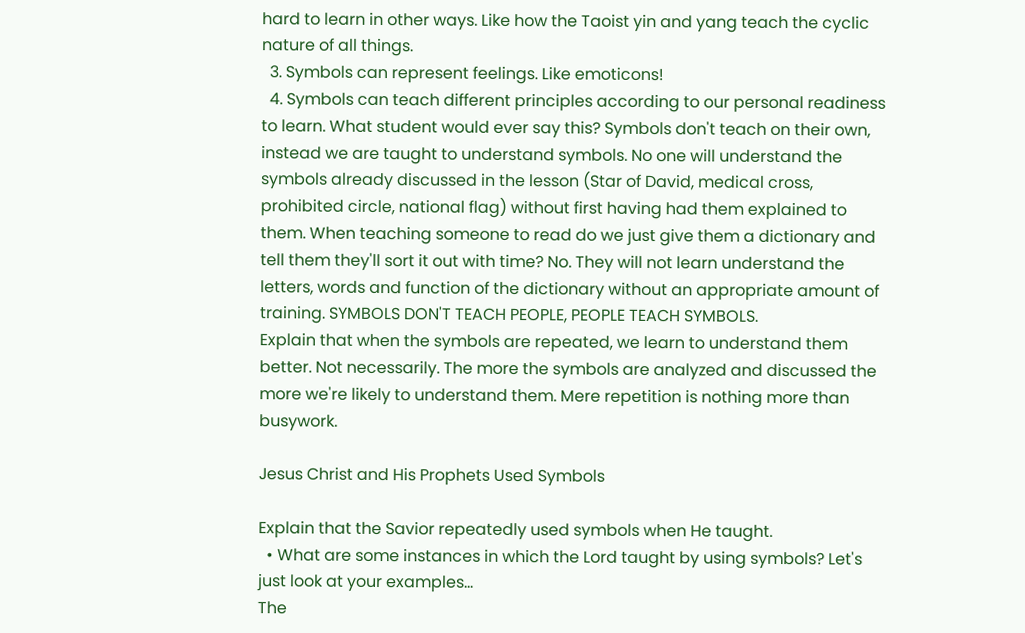hard to learn in other ways. Like how the Taoist yin and yang teach the cyclic nature of all things.
  3. Symbols can represent feelings. Like emoticons!
  4. Symbols can teach different principles according to our personal readiness to learn. What student would ever say this? Symbols don't teach on their own, instead we are taught to understand symbols. No one will understand the symbols already discussed in the lesson (Star of David, medical cross, prohibited circle, national flag) without first having had them explained to them. When teaching someone to read do we just give them a dictionary and tell them they'll sort it out with time? No. They will not learn understand the letters, words and function of the dictionary without an appropriate amount of training. SYMBOLS DON'T TEACH PEOPLE, PEOPLE TEACH SYMBOLS.
Explain that when the symbols are repeated, we learn to understand them better. Not necessarily. The more the symbols are analyzed and discussed the more we're likely to understand them. Mere repetition is nothing more than busywork.

Jesus Christ and His Prophets Used Symbols

Explain that the Savior repeatedly used symbols when He taught.
  • What are some instances in which the Lord taught by using symbols? Let's just look at your examples...
The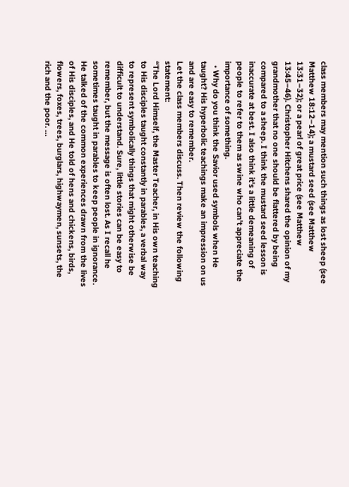class members may mention such things as lost sheep (see Matthew 18:12–14); a mustard seed (see Matthew 13:31–32); or a pearl of great price (see Matthew 13:45–46). Christopher Hitchens shared the opinion of my grandmother that no one should be flattered by being compared to a sheep. I think the mustard seed lesson is inaccurate at best. I also think it's a little demeaning of people to refer to them as swine who can't appreciate the importance of something.
  • Why do you think the Savior used symbols when He taught? His hyperbolic teachings make an impression on us and are easy to remember.
Let the class members discuss. Then review the following statement:
“The Lord Himself, the Master Teacher, in His own teaching to His disciples taught constantly in parables, a verbal way to represent symbolically things that might otherwise be difficult to understand. Sure, little stories can be easy to remember, but the message is often lost. As I recall he sometimes taught in parables to keep people in ignorance. He talked of the common experiences drawn from the lives of His disciples, and He told of hens and chickens, birds, flowers, foxes, trees, burglars, highwaymen, sunsets, the rich and the poor. …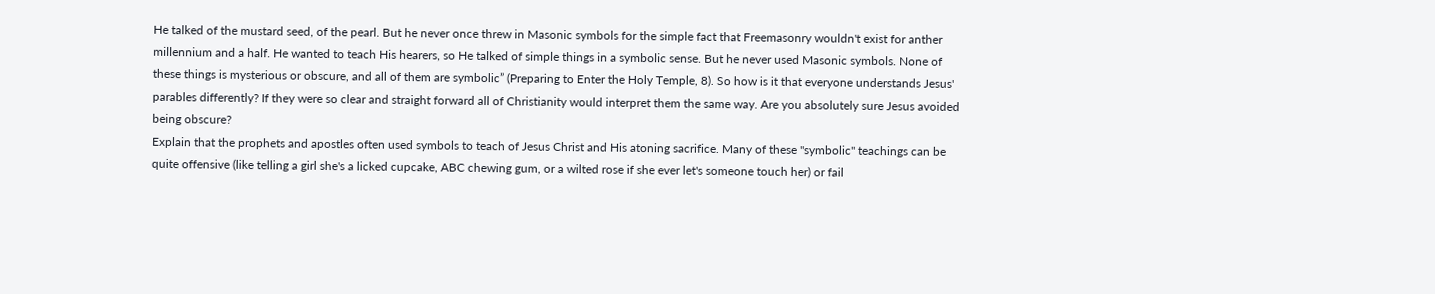He talked of the mustard seed, of the pearl. But he never once threw in Masonic symbols for the simple fact that Freemasonry wouldn't exist for anther millennium and a half. He wanted to teach His hearers, so He talked of simple things in a symbolic sense. But he never used Masonic symbols. None of these things is mysterious or obscure, and all of them are symbolic” (Preparing to Enter the Holy Temple, 8). So how is it that everyone understands Jesus' parables differently? If they were so clear and straight forward all of Christianity would interpret them the same way. Are you absolutely sure Jesus avoided being obscure?
Explain that the prophets and apostles often used symbols to teach of Jesus Christ and His atoning sacrifice. Many of these "symbolic" teachings can be quite offensive (like telling a girl she's a licked cupcake, ABC chewing gum, or a wilted rose if she ever let's someone touch her) or fail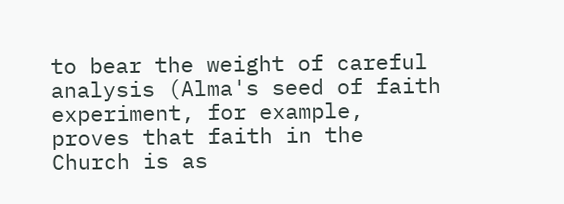to bear the weight of careful analysis (Alma's seed of faith experiment, for example, proves that faith in the Church is as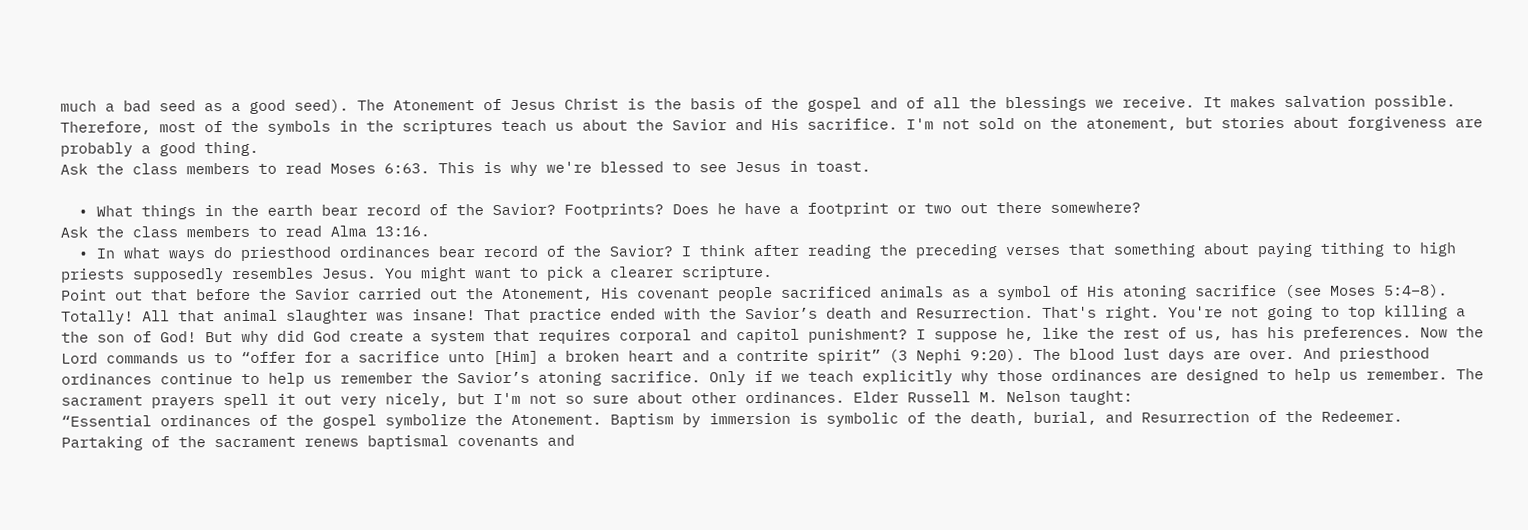much a bad seed as a good seed). The Atonement of Jesus Christ is the basis of the gospel and of all the blessings we receive. It makes salvation possible. Therefore, most of the symbols in the scriptures teach us about the Savior and His sacrifice. I'm not sold on the atonement, but stories about forgiveness are probably a good thing.
Ask the class members to read Moses 6:63. This is why we're blessed to see Jesus in toast.

  • What things in the earth bear record of the Savior? Footprints? Does he have a footprint or two out there somewhere?
Ask the class members to read Alma 13:16.
  • In what ways do priesthood ordinances bear record of the Savior? I think after reading the preceding verses that something about paying tithing to high priests supposedly resembles Jesus. You might want to pick a clearer scripture.
Point out that before the Savior carried out the Atonement, His covenant people sacrificed animals as a symbol of His atoning sacrifice (see Moses 5:4–8). Totally! All that animal slaughter was insane! That practice ended with the Savior’s death and Resurrection. That's right. You're not going to top killing a the son of God! But why did God create a system that requires corporal and capitol punishment? I suppose he, like the rest of us, has his preferences. Now the Lord commands us to “offer for a sacrifice unto [Him] a broken heart and a contrite spirit” (3 Nephi 9:20). The blood lust days are over. And priesthood ordinances continue to help us remember the Savior’s atoning sacrifice. Only if we teach explicitly why those ordinances are designed to help us remember. The sacrament prayers spell it out very nicely, but I'm not so sure about other ordinances. Elder Russell M. Nelson taught:
“Essential ordinances of the gospel symbolize the Atonement. Baptism by immersion is symbolic of the death, burial, and Resurrection of the Redeemer. Partaking of the sacrament renews baptismal covenants and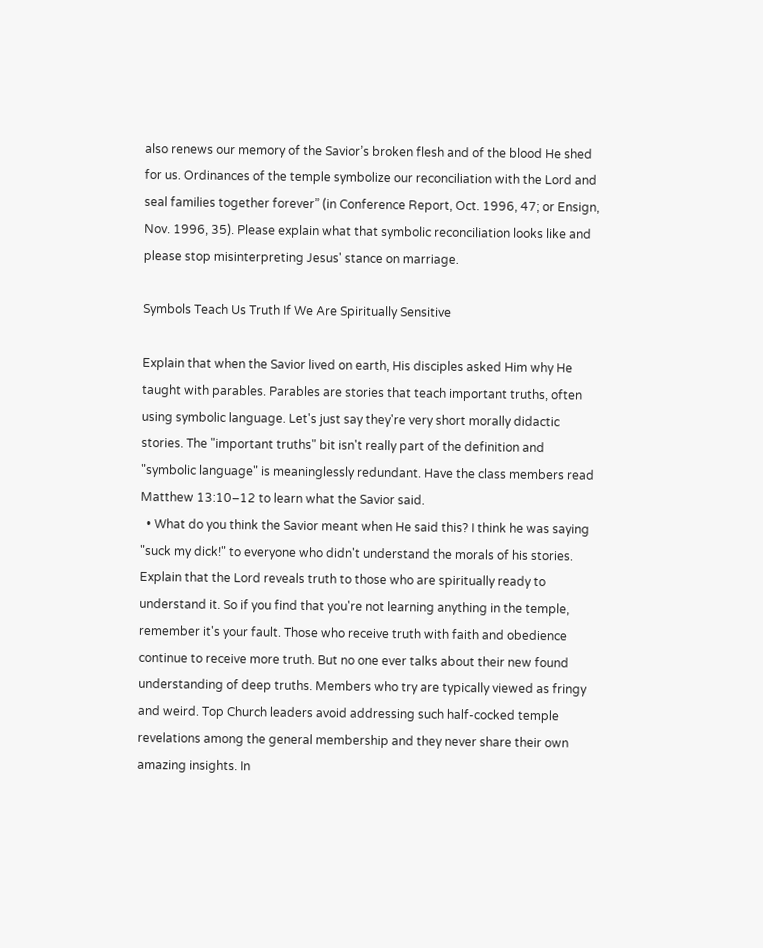also renews our memory of the Savior’s broken flesh and of the blood He shed for us. Ordinances of the temple symbolize our reconciliation with the Lord and seal families together forever” (in Conference Report, Oct. 1996, 47; or Ensign, Nov. 1996, 35). Please explain what that symbolic reconciliation looks like and please stop misinterpreting Jesus' stance on marriage.

Symbols Teach Us Truth If We Are Spiritually Sensitive

Explain that when the Savior lived on earth, His disciples asked Him why He taught with parables. Parables are stories that teach important truths, often using symbolic language. Let's just say they're very short morally didactic stories. The "important truths" bit isn't really part of the definition and "symbolic language" is meaninglessly redundant. Have the class members read Matthew 13:10–12 to learn what the Savior said.
  • What do you think the Savior meant when He said this? I think he was saying "suck my dick!" to everyone who didn't understand the morals of his stories.
Explain that the Lord reveals truth to those who are spiritually ready to understand it. So if you find that you're not learning anything in the temple, remember it's your fault. Those who receive truth with faith and obedience continue to receive more truth. But no one ever talks about their new found understanding of deep truths. Members who try are typically viewed as fringy and weird. Top Church leaders avoid addressing such half-cocked temple revelations among the general membership and they never share their own amazing insights. In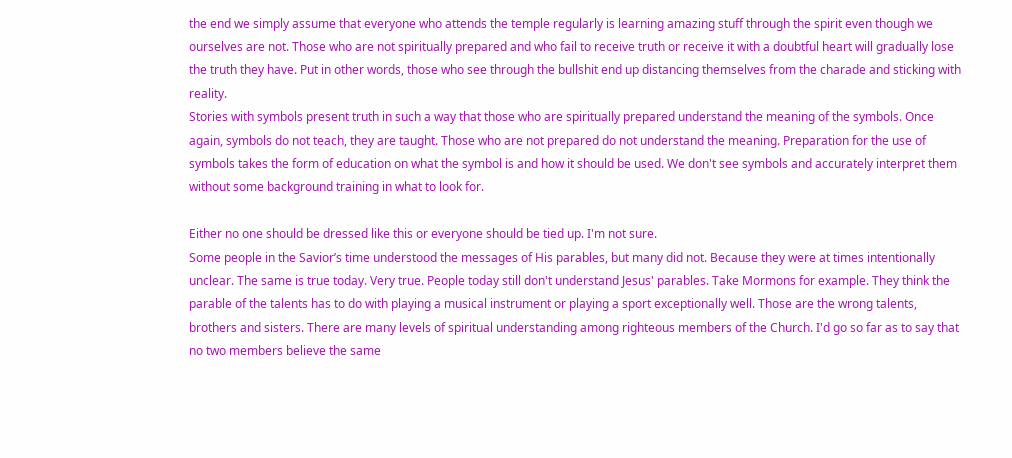the end we simply assume that everyone who attends the temple regularly is learning amazing stuff through the spirit even though we ourselves are not. Those who are not spiritually prepared and who fail to receive truth or receive it with a doubtful heart will gradually lose the truth they have. Put in other words, those who see through the bullshit end up distancing themselves from the charade and sticking with reality.
Stories with symbols present truth in such a way that those who are spiritually prepared understand the meaning of the symbols. Once again, symbols do not teach, they are taught. Those who are not prepared do not understand the meaning. Preparation for the use of symbols takes the form of education on what the symbol is and how it should be used. We don't see symbols and accurately interpret them without some background training in what to look for.

Either no one should be dressed like this or everyone should be tied up. I'm not sure.
Some people in the Savior’s time understood the messages of His parables, but many did not. Because they were at times intentionally unclear. The same is true today. Very true. People today still don't understand Jesus' parables. Take Mormons for example. They think the parable of the talents has to do with playing a musical instrument or playing a sport exceptionally well. Those are the wrong talents, brothers and sisters. There are many levels of spiritual understanding among righteous members of the Church. I'd go so far as to say that no two members believe the same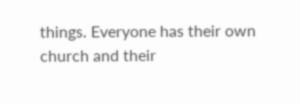things. Everyone has their own church and their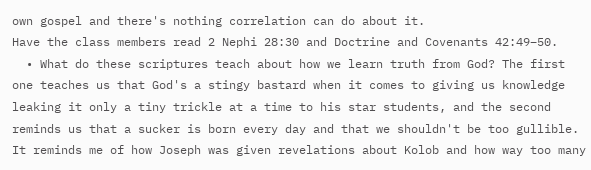own gospel and there's nothing correlation can do about it.
Have the class members read 2 Nephi 28:30 and Doctrine and Covenants 42:49–50.
  • What do these scriptures teach about how we learn truth from God? The first one teaches us that God's a stingy bastard when it comes to giving us knowledge leaking it only a tiny trickle at a time to his star students, and the second reminds us that a sucker is born every day and that we shouldn't be too gullible. It reminds me of how Joseph was given revelations about Kolob and how way too many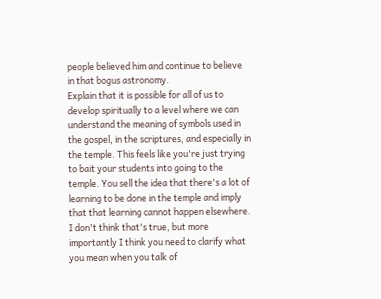people believed him and continue to believe in that bogus astronomy.
Explain that it is possible for all of us to develop spiritually to a level where we can understand the meaning of symbols used in the gospel, in the scriptures, and especially in the temple. This feels like you're just trying to bait your students into going to the temple. You sell the idea that there's a lot of learning to be done in the temple and imply that that learning cannot happen elsewhere. I don't think that's true, but more importantly I think you need to clarify what you mean when you talk of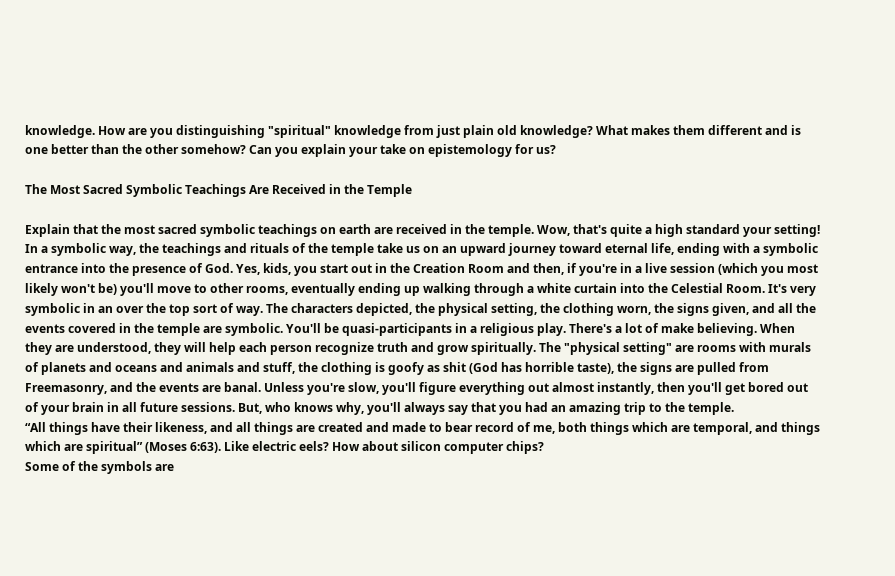knowledge. How are you distinguishing "spiritual" knowledge from just plain old knowledge? What makes them different and is one better than the other somehow? Can you explain your take on epistemology for us?

The Most Sacred Symbolic Teachings Are Received in the Temple

Explain that the most sacred symbolic teachings on earth are received in the temple. Wow, that's quite a high standard your setting! In a symbolic way, the teachings and rituals of the temple take us on an upward journey toward eternal life, ending with a symbolic entrance into the presence of God. Yes, kids, you start out in the Creation Room and then, if you're in a live session (which you most likely won't be) you'll move to other rooms, eventually ending up walking through a white curtain into the Celestial Room. It's very symbolic in an over the top sort of way. The characters depicted, the physical setting, the clothing worn, the signs given, and all the events covered in the temple are symbolic. You'll be quasi-participants in a religious play. There's a lot of make believing. When they are understood, they will help each person recognize truth and grow spiritually. The "physical setting" are rooms with murals of planets and oceans and animals and stuff, the clothing is goofy as shit (God has horrible taste), the signs are pulled from Freemasonry, and the events are banal. Unless you're slow, you'll figure everything out almost instantly, then you'll get bored out of your brain in all future sessions. But, who knows why, you'll always say that you had an amazing trip to the temple.
“All things have their likeness, and all things are created and made to bear record of me, both things which are temporal, and things which are spiritual” (Moses 6:63). Like electric eels? How about silicon computer chips?
Some of the symbols are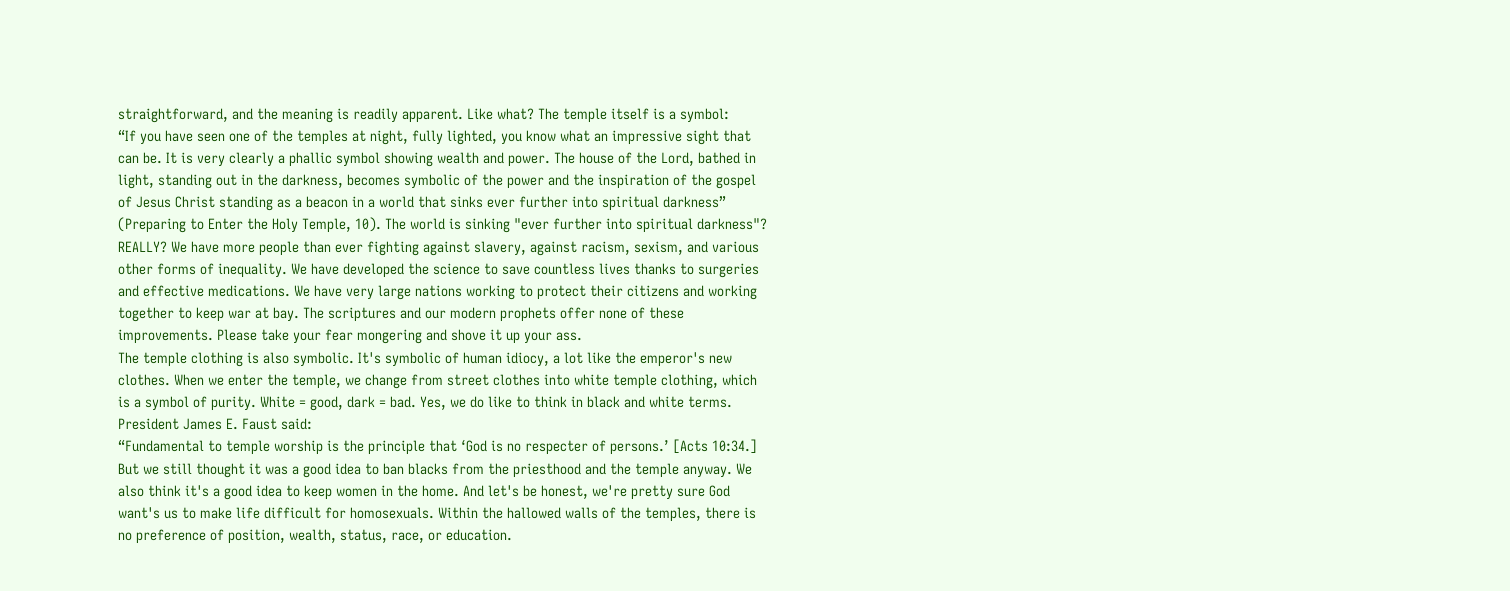straightforward, and the meaning is readily apparent. Like what? The temple itself is a symbol:
“If you have seen one of the temples at night, fully lighted, you know what an impressive sight that can be. It is very clearly a phallic symbol showing wealth and power. The house of the Lord, bathed in light, standing out in the darkness, becomes symbolic of the power and the inspiration of the gospel of Jesus Christ standing as a beacon in a world that sinks ever further into spiritual darkness” (Preparing to Enter the Holy Temple, 10). The world is sinking "ever further into spiritual darkness"? REALLY? We have more people than ever fighting against slavery, against racism, sexism, and various other forms of inequality. We have developed the science to save countless lives thanks to surgeries and effective medications. We have very large nations working to protect their citizens and working together to keep war at bay. The scriptures and our modern prophets offer none of these improvements. Please take your fear mongering and shove it up your ass.
The temple clothing is also symbolic. It's symbolic of human idiocy, a lot like the emperor's new clothes. When we enter the temple, we change from street clothes into white temple clothing, which is a symbol of purity. White = good, dark = bad. Yes, we do like to think in black and white terms. President James E. Faust said:
“Fundamental to temple worship is the principle that ‘God is no respecter of persons.’ [Acts 10:34.] But we still thought it was a good idea to ban blacks from the priesthood and the temple anyway. We also think it's a good idea to keep women in the home. And let's be honest, we're pretty sure God want's us to make life difficult for homosexuals. Within the hallowed walls of the temples, there is no preference of position, wealth, status, race, or education.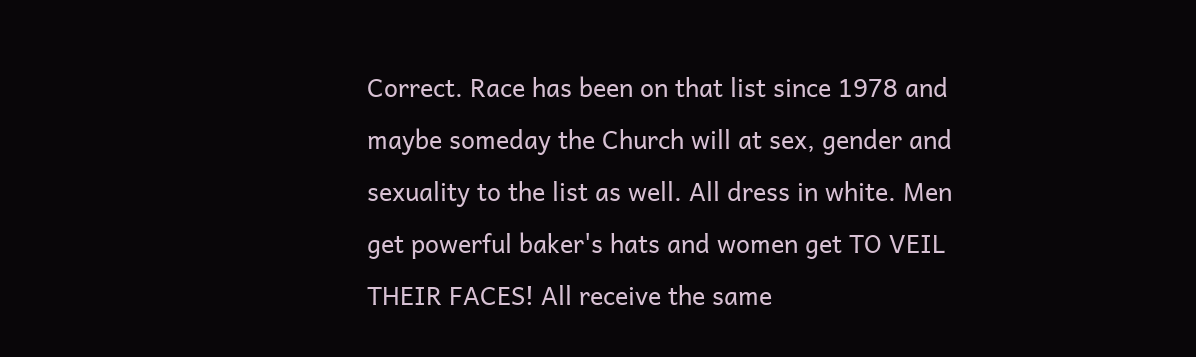Correct. Race has been on that list since 1978 and maybe someday the Church will at sex, gender and sexuality to the list as well. All dress in white. Men get powerful baker's hats and women get TO VEIL THEIR FACES! All receive the same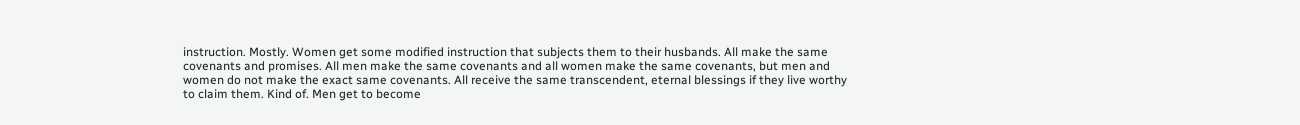instruction. Mostly. Women get some modified instruction that subjects them to their husbands. All make the same covenants and promises. All men make the same covenants and all women make the same covenants, but men and women do not make the exact same covenants. All receive the same transcendent, eternal blessings if they live worthy to claim them. Kind of. Men get to become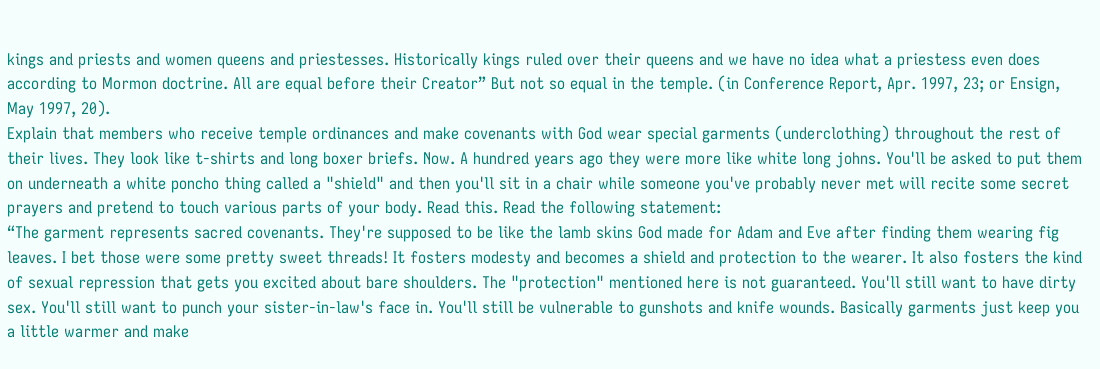kings and priests and women queens and priestesses. Historically kings ruled over their queens and we have no idea what a priestess even does according to Mormon doctrine. All are equal before their Creator” But not so equal in the temple. (in Conference Report, Apr. 1997, 23; or Ensign, May 1997, 20).
Explain that members who receive temple ordinances and make covenants with God wear special garments (underclothing) throughout the rest of their lives. They look like t-shirts and long boxer briefs. Now. A hundred years ago they were more like white long johns. You'll be asked to put them on underneath a white poncho thing called a "shield" and then you'll sit in a chair while someone you've probably never met will recite some secret prayers and pretend to touch various parts of your body. Read this. Read the following statement:
“The garment represents sacred covenants. They're supposed to be like the lamb skins God made for Adam and Eve after finding them wearing fig leaves. I bet those were some pretty sweet threads! It fosters modesty and becomes a shield and protection to the wearer. It also fosters the kind of sexual repression that gets you excited about bare shoulders. The "protection" mentioned here is not guaranteed. You'll still want to have dirty sex. You'll still want to punch your sister-in-law's face in. You'll still be vulnerable to gunshots and knife wounds. Basically garments just keep you a little warmer and make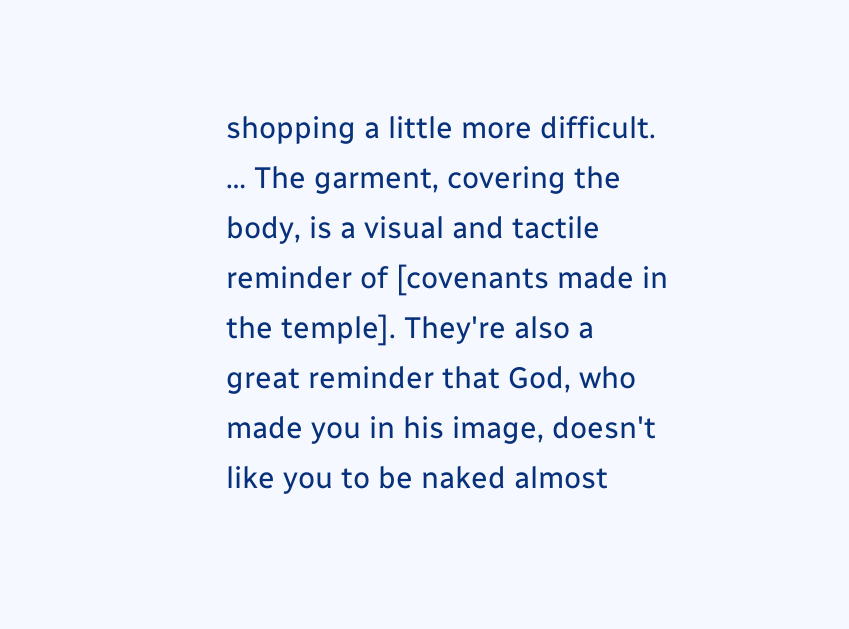shopping a little more difficult. … The garment, covering the body, is a visual and tactile reminder of [covenants made in the temple]. They're also a great reminder that God, who made you in his image, doesn't like you to be naked almost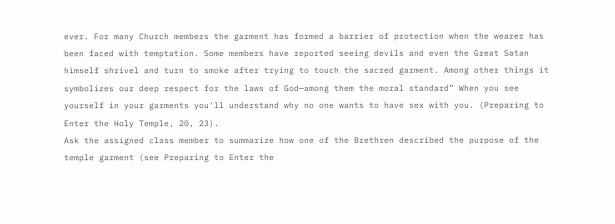ever. For many Church members the garment has formed a barrier of protection when the wearer has been faced with temptation. Some members have reported seeing devils and even the Great Satan himself shrivel and turn to smoke after trying to touch the sacred garment. Among other things it symbolizes our deep respect for the laws of God—among them the moral standard” When you see yourself in your garments you'll understand why no one wants to have sex with you. (Preparing to Enter the Holy Temple, 20, 23).
Ask the assigned class member to summarize how one of the Brethren described the purpose of the temple garment (see Preparing to Enter the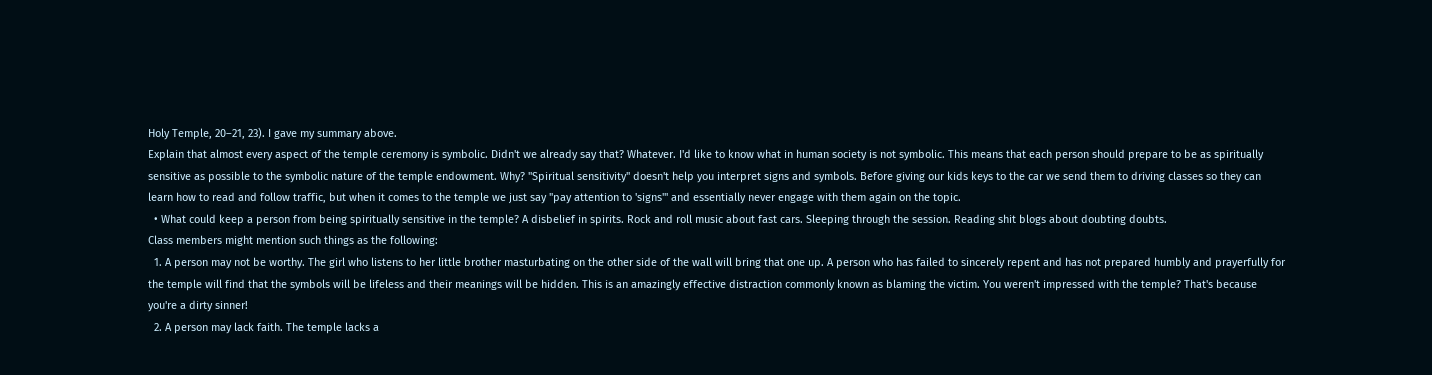Holy Temple, 20–21, 23). I gave my summary above.
Explain that almost every aspect of the temple ceremony is symbolic. Didn't we already say that? Whatever. I'd like to know what in human society is not symbolic. This means that each person should prepare to be as spiritually sensitive as possible to the symbolic nature of the temple endowment. Why? "Spiritual sensitivity" doesn't help you interpret signs and symbols. Before giving our kids keys to the car we send them to driving classes so they can learn how to read and follow traffic, but when it comes to the temple we just say "pay attention to 'signs'" and essentially never engage with them again on the topic.
  • What could keep a person from being spiritually sensitive in the temple? A disbelief in spirits. Rock and roll music about fast cars. Sleeping through the session. Reading shit blogs about doubting doubts.
Class members might mention such things as the following:
  1. A person may not be worthy. The girl who listens to her little brother masturbating on the other side of the wall will bring that one up. A person who has failed to sincerely repent and has not prepared humbly and prayerfully for the temple will find that the symbols will be lifeless and their meanings will be hidden. This is an amazingly effective distraction commonly known as blaming the victim. You weren't impressed with the temple? That's because you're a dirty sinner!
  2. A person may lack faith. The temple lacks a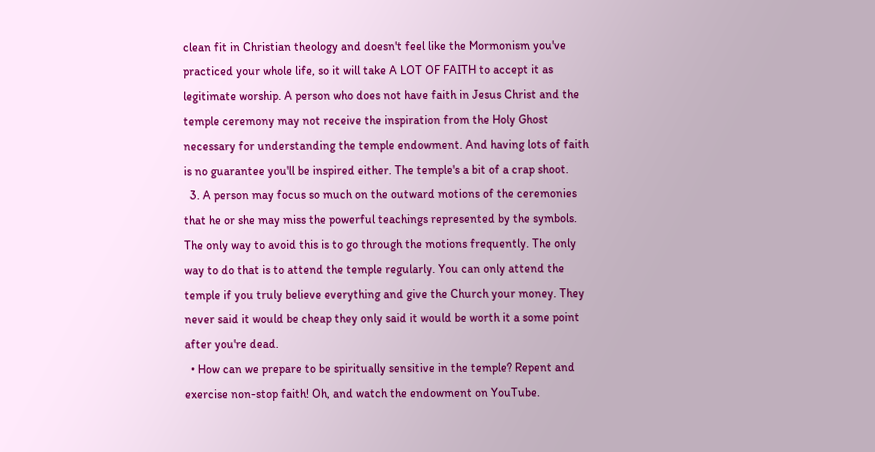clean fit in Christian theology and doesn't feel like the Mormonism you've practiced your whole life, so it will take A LOT OF FAITH to accept it as legitimate worship. A person who does not have faith in Jesus Christ and the temple ceremony may not receive the inspiration from the Holy Ghost necessary for understanding the temple endowment. And having lots of faith is no guarantee you'll be inspired either. The temple's a bit of a crap shoot.
  3. A person may focus so much on the outward motions of the ceremonies that he or she may miss the powerful teachings represented by the symbols. The only way to avoid this is to go through the motions frequently. The only way to do that is to attend the temple regularly. You can only attend the temple if you truly believe everything and give the Church your money. They never said it would be cheap they only said it would be worth it a some point after you're dead.
  • How can we prepare to be spiritually sensitive in the temple? Repent and exercise non-stop faith! Oh, and watch the endowment on YouTube.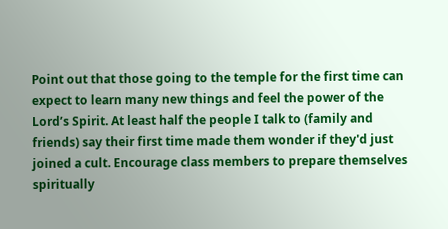Point out that those going to the temple for the first time can expect to learn many new things and feel the power of the Lord’s Spirit. At least half the people I talk to (family and friends) say their first time made them wonder if they'd just joined a cult. Encourage class members to prepare themselves spiritually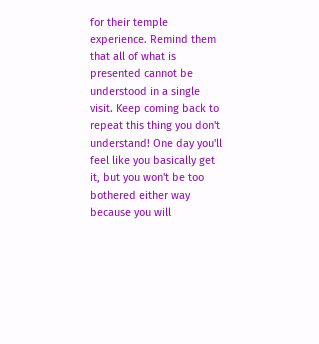for their temple experience. Remind them that all of what is presented cannot be understood in a single visit. Keep coming back to repeat this thing you don't understand! One day you'll feel like you basically get it, but you won't be too bothered either way because you will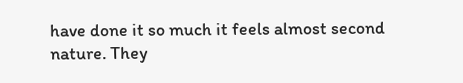have done it so much it feels almost second nature. They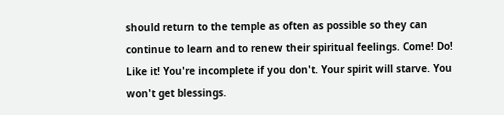should return to the temple as often as possible so they can continue to learn and to renew their spiritual feelings. Come! Do! Like it! You're incomplete if you don't. Your spirit will starve. You won't get blessings.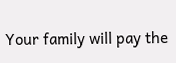Your family will pay the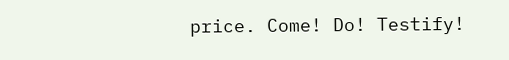price. Come! Do! Testify!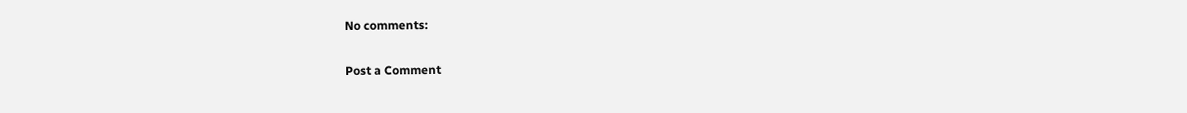No comments:

Post a Comment